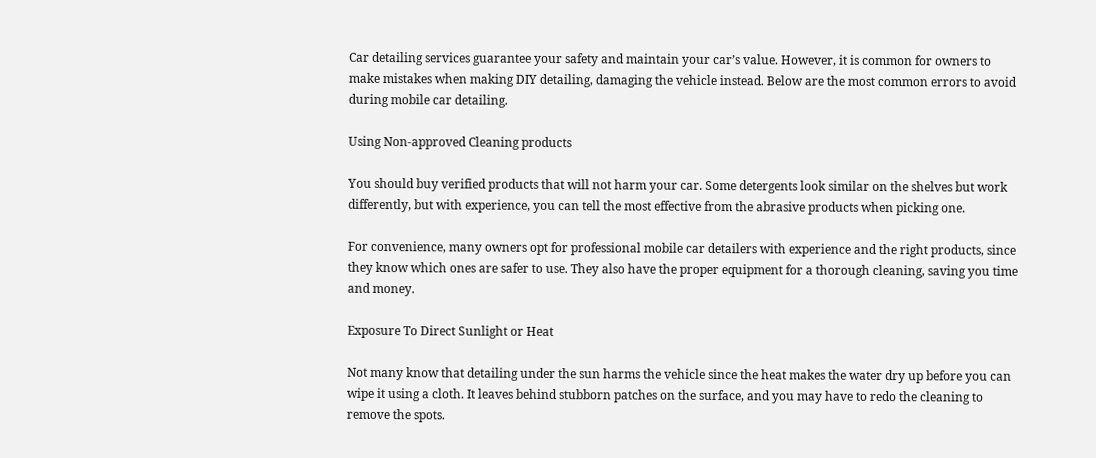Car detailing services guarantee your safety and maintain your car’s value. However, it is common for owners to make mistakes when making DIY detailing, damaging the vehicle instead. Below are the most common errors to avoid during mobile car detailing.

Using Non-approved Cleaning products

You should buy verified products that will not harm your car. Some detergents look similar on the shelves but work differently, but with experience, you can tell the most effective from the abrasive products when picking one.

For convenience, many owners opt for professional mobile car detailers with experience and the right products, since they know which ones are safer to use. They also have the proper equipment for a thorough cleaning, saving you time and money.

Exposure To Direct Sunlight or Heat

Not many know that detailing under the sun harms the vehicle since the heat makes the water dry up before you can wipe it using a cloth. It leaves behind stubborn patches on the surface, and you may have to redo the cleaning to remove the spots.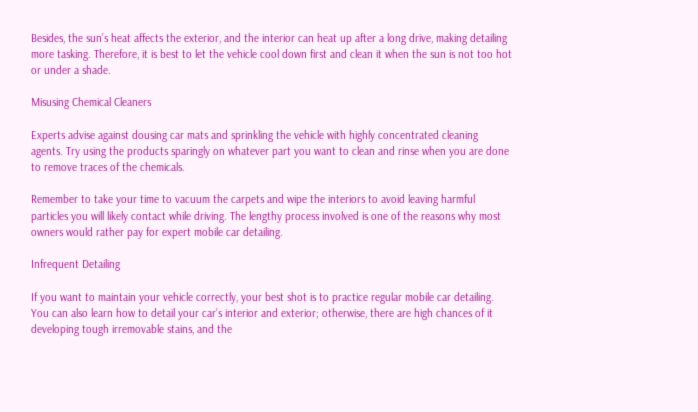Besides, the sun’s heat affects the exterior, and the interior can heat up after a long drive, making detailing more tasking. Therefore, it is best to let the vehicle cool down first and clean it when the sun is not too hot or under a shade.

Misusing Chemical Cleaners

Experts advise against dousing car mats and sprinkling the vehicle with highly concentrated cleaning agents. Try using the products sparingly on whatever part you want to clean and rinse when you are done to remove traces of the chemicals.

Remember to take your time to vacuum the carpets and wipe the interiors to avoid leaving harmful particles you will likely contact while driving. The lengthy process involved is one of the reasons why most owners would rather pay for expert mobile car detailing.

Infrequent Detailing

If you want to maintain your vehicle correctly, your best shot is to practice regular mobile car detailing. You can also learn how to detail your car’s interior and exterior; otherwise, there are high chances of it developing tough irremovable stains, and the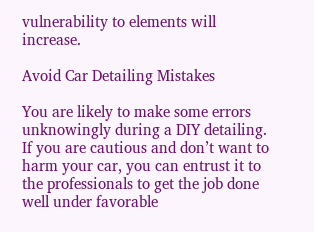vulnerability to elements will increase.

Avoid Car Detailing Mistakes

You are likely to make some errors unknowingly during a DIY detailing. If you are cautious and don’t want to harm your car, you can entrust it to the professionals to get the job done well under favorable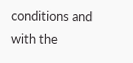conditions and with the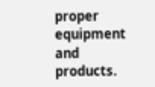proper equipment and products.